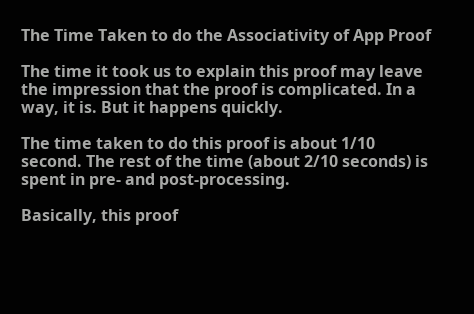The Time Taken to do the Associativity of App Proof

The time it took us to explain this proof may leave the impression that the proof is complicated. In a way, it is. But it happens quickly.

The time taken to do this proof is about 1/10 second. The rest of the time (about 2/10 seconds) is spent in pre- and post-processing.

Basically, this proof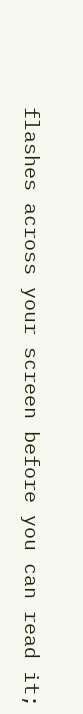flashes across your screen before you can read it;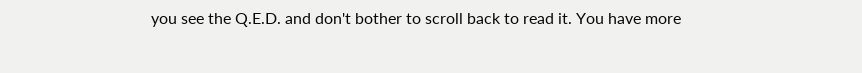you see the Q.E.D. and don't bother to scroll back to read it. You have more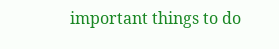important things to do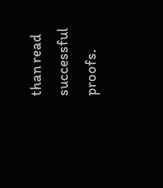than read successful proofs.